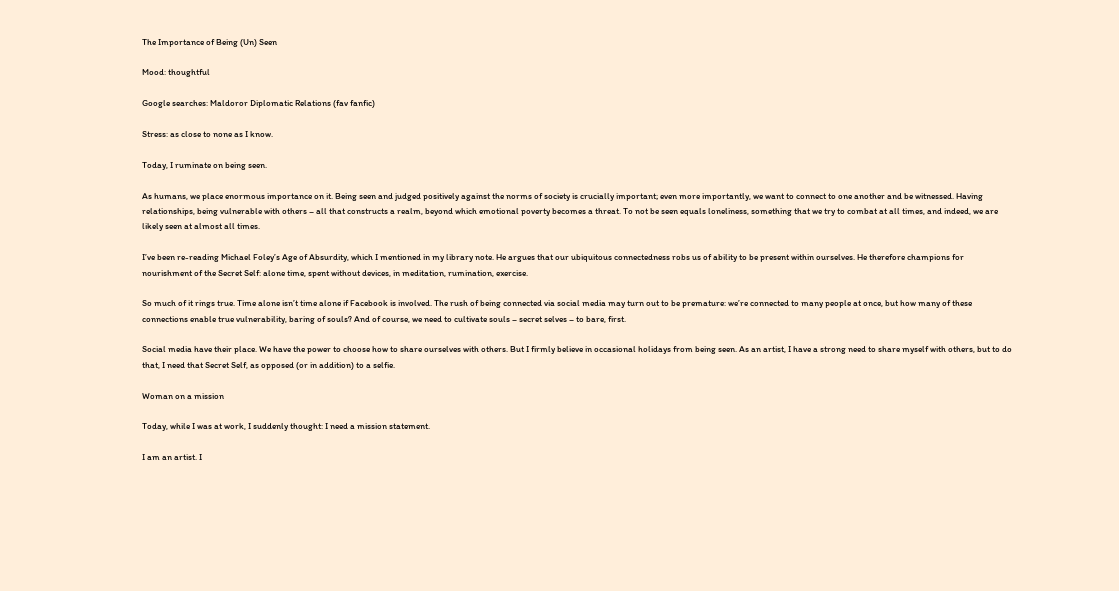The Importance of Being (Un) Seen

Mood: thoughtful

Google searches: Maldoror Diplomatic Relations (fav fanfic)

Stress: as close to none as I know.

Today, I ruminate on being seen.

As humans, we place enormous importance on it. Being seen and judged positively against the norms of society is crucially important; even more importantly, we want to connect to one another and be witnessed. Having relationships, being vulnerable with others – all that constructs a realm, beyond which emotional poverty becomes a threat. To not be seen equals loneliness, something that we try to combat at all times, and indeed, we are likely seen at almost all times.

I’ve been re-reading Michael Foley’s Age of Absurdity, which I mentioned in my library note. He argues that our ubiquitous connectedness robs us of ability to be present within ourselves. He therefore champions for nourishment of the Secret Self: alone time, spent without devices, in meditation, rumination, exercise.

So much of it rings true. Time alone isn’t time alone if Facebook is involved. The rush of being connected via social media may turn out to be premature: we’re connected to many people at once, but how many of these connections enable true vulnerability, baring of souls? And of course, we need to cultivate souls – secret selves – to bare, first.

Social media have their place. We have the power to choose how to share ourselves with others. But I firmly believe in occasional holidays from being seen. As an artist, I have a strong need to share myself with others, but to do that, I need that Secret Self, as opposed (or in addition) to a selfie.

Woman on a mission

Today, while I was at work, I suddenly thought: I need a mission statement.

I am an artist. I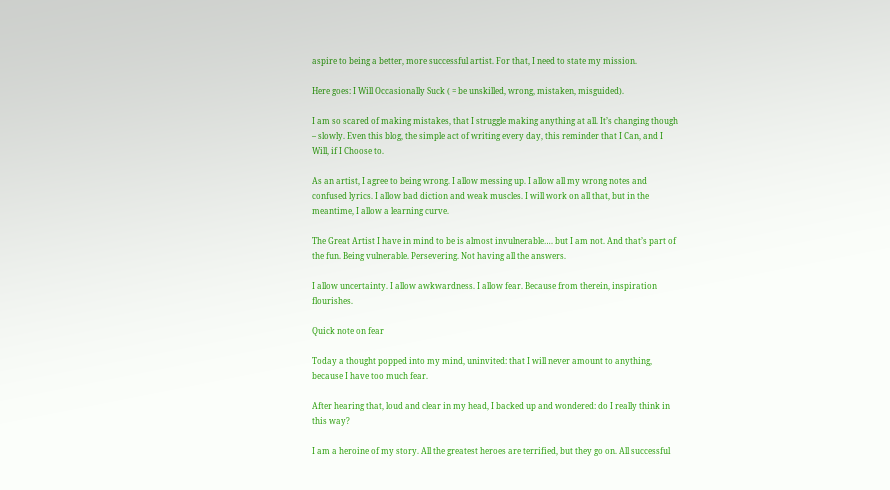aspire to being a better, more successful artist. For that, I need to state my mission.

Here goes: I Will Occasionally Suck ( = be unskilled, wrong, mistaken, misguided).

I am so scared of making mistakes, that I struggle making anything at all. It’s changing though – slowly. Even this blog, the simple act of writing every day, this reminder that I Can, and I Will, if I Choose to.

As an artist, I agree to being wrong. I allow messing up. I allow all my wrong notes and confused lyrics. I allow bad diction and weak muscles. I will work on all that, but in the meantime, I allow a learning curve.

The Great Artist I have in mind to be is almost invulnerable…. but I am not. And that’s part of the fun. Being vulnerable. Persevering. Not having all the answers.

I allow uncertainty. I allow awkwardness. I allow fear. Because from therein, inspiration flourishes.

Quick note on fear

Today a thought popped into my mind, uninvited: that I will never amount to anything, because I have too much fear.

After hearing that, loud and clear in my head, I backed up and wondered: do I really think in this way?

I am a heroine of my story. All the greatest heroes are terrified, but they go on. All successful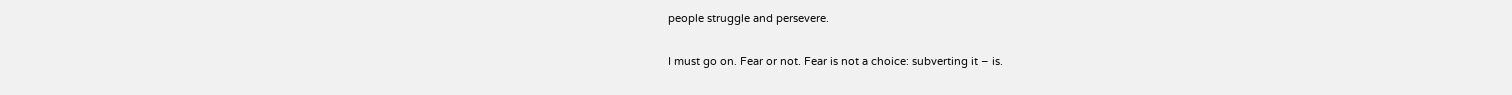people struggle and persevere.

I must go on. Fear or not. Fear is not a choice: subverting it – is.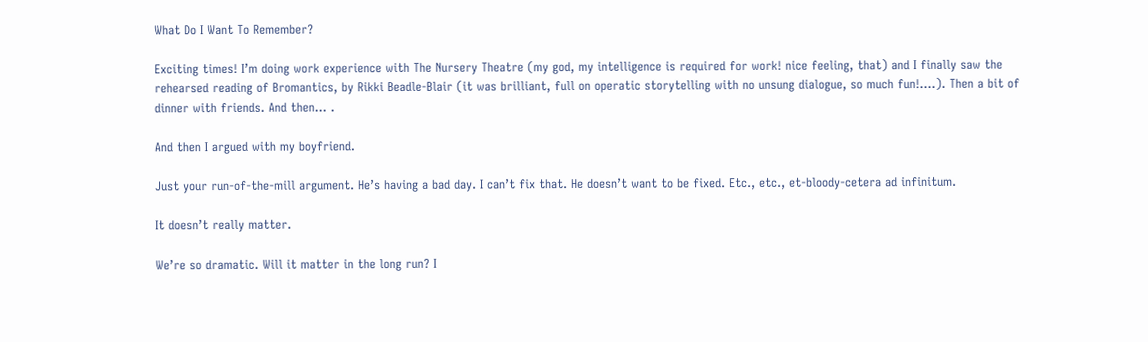What Do I Want To Remember?

Exciting times! I’m doing work experience with The Nursery Theatre (my god, my intelligence is required for work! nice feeling, that) and I finally saw the rehearsed reading of Bromantics, by Rikki Beadle-Blair (it was brilliant, full on operatic storytelling with no unsung dialogue, so much fun!….). Then a bit of dinner with friends. And then… .

And then I argued with my boyfriend.

Just your run-of-the-mill argument. He’s having a bad day. I can’t fix that. He doesn’t want to be fixed. Etc., etc., et-bloody-cetera ad infinitum.

It doesn’t really matter.

We’re so dramatic. Will it matter in the long run? I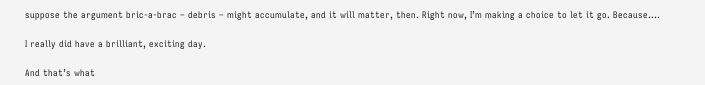suppose the argument bric-a-brac – debris – might accumulate, and it will matter, then. Right now, I’m making a choice to let it go. Because….

I really did have a brilliant, exciting day.

And that’s what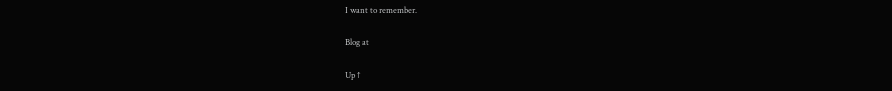I want to remember.

Blog at

Up ↑